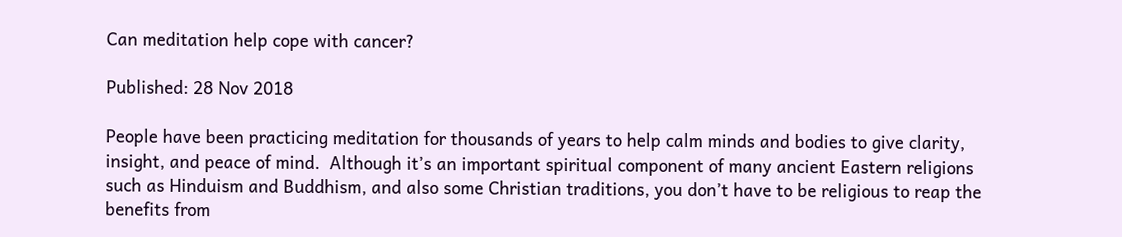Can meditation help cope with cancer?

Published: 28 Nov 2018

People have been practicing meditation for thousands of years to help calm minds and bodies to give clarity, insight, and peace of mind.  Although it’s an important spiritual component of many ancient Eastern religions such as Hinduism and Buddhism, and also some Christian traditions, you don’t have to be religious to reap the benefits from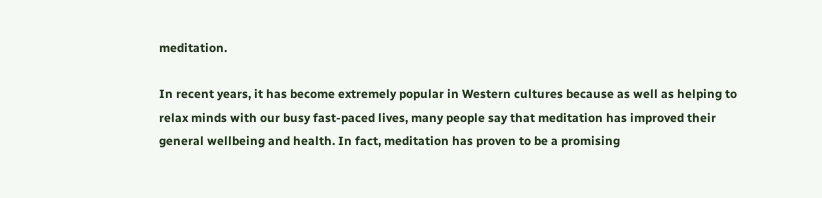meditation.

In recent years, it has become extremely popular in Western cultures because as well as helping to relax minds with our busy fast-paced lives, many people say that meditation has improved their general wellbeing and health. In fact, meditation has proven to be a promising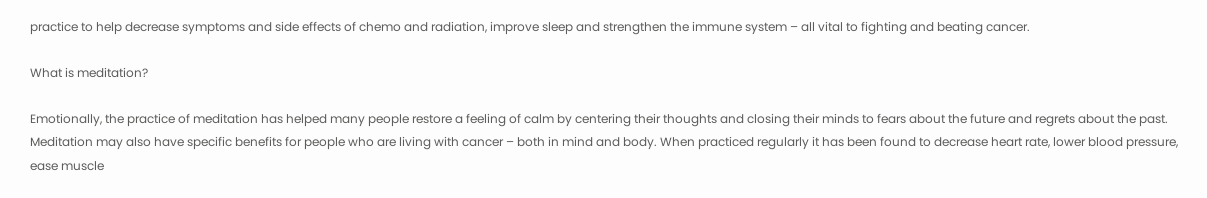practice to help decrease symptoms and side effects of chemo and radiation, improve sleep and strengthen the immune system – all vital to fighting and beating cancer.

What is meditation?

Emotionally, the practice of meditation has helped many people restore a feeling of calm by centering their thoughts and closing their minds to fears about the future and regrets about the past. Meditation may also have specific benefits for people who are living with cancer – both in mind and body. When practiced regularly it has been found to decrease heart rate, lower blood pressure, ease muscle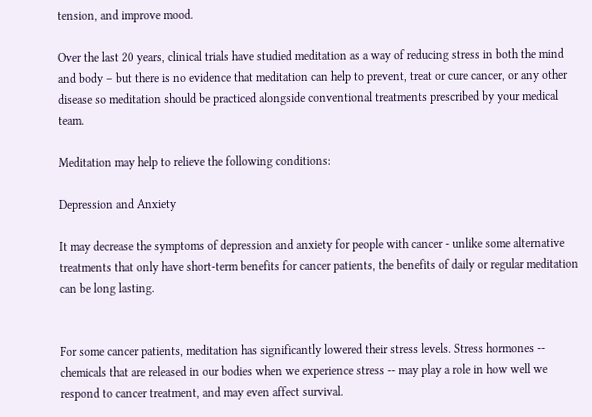tension, and improve mood.

Over the last 20 years, clinical trials have studied meditation as a way of reducing stress in both the mind and body – but there is no evidence that meditation can help to prevent, treat or cure cancer, or any other disease so meditation should be practiced alongside conventional treatments prescribed by your medical team.

Meditation may help to relieve the following conditions:

Depression and Anxiety

It may decrease the symptoms of depression and anxiety for people with cancer - unlike some alternative treatments that only have short-term benefits for cancer patients, the benefits of daily or regular meditation can be long lasting.


For some cancer patients, meditation has significantly lowered their stress levels. Stress hormones -- chemicals that are released in our bodies when we experience stress -- may play a role in how well we respond to cancer treatment, and may even affect survival.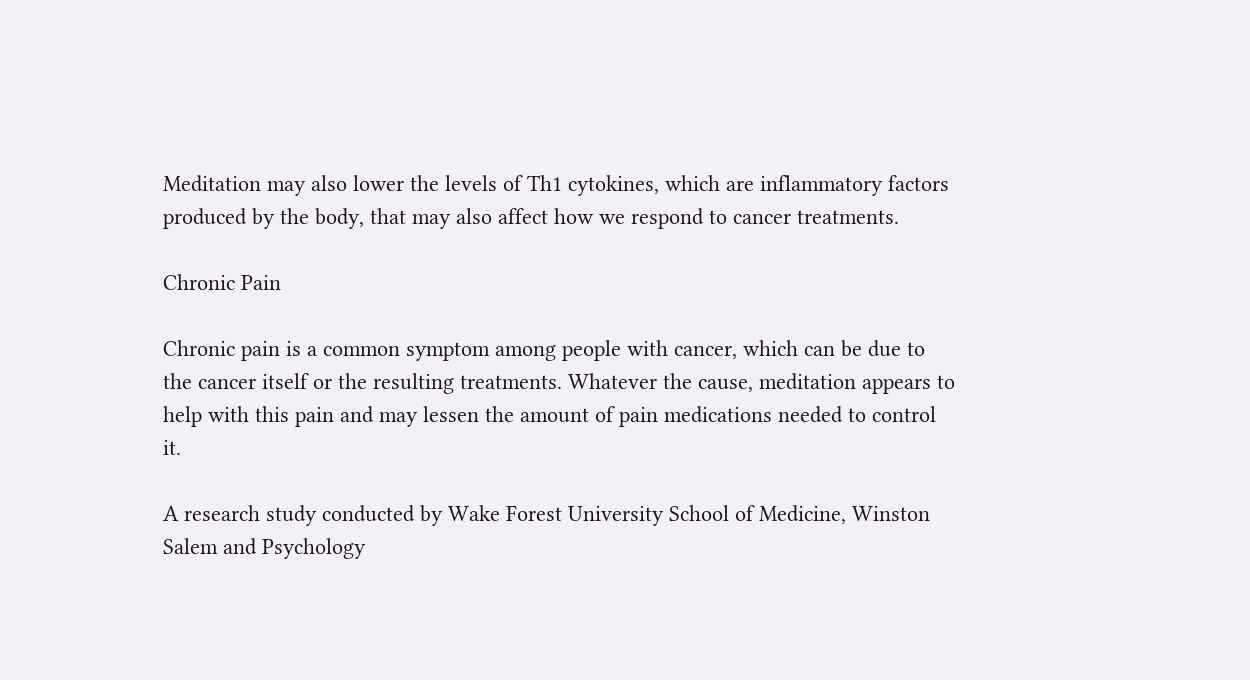Meditation may also lower the levels of Th1 cytokines, which are inflammatory factors produced by the body, that may also affect how we respond to cancer treatments.

Chronic Pain

Chronic pain is a common symptom among people with cancer, which can be due to the cancer itself or the resulting treatments. Whatever the cause, meditation appears to help with this pain and may lessen the amount of pain medications needed to control it.

A research study conducted by Wake Forest University School of Medicine, Winston Salem and Psychology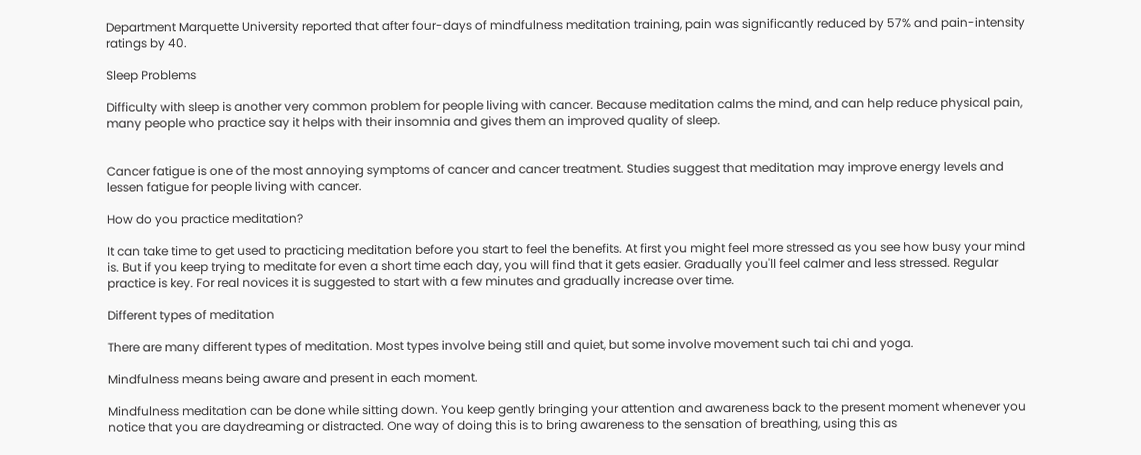Department Marquette University reported that after four-days of mindfulness meditation training, pain was significantly reduced by 57% and pain-intensity ratings by 40.

Sleep Problems

Difficulty with sleep is another very common problem for people living with cancer. Because meditation calms the mind, and can help reduce physical pain, many people who practice say it helps with their insomnia and gives them an improved quality of sleep.


Cancer fatigue is one of the most annoying symptoms of cancer and cancer treatment. Studies suggest that meditation may improve energy levels and lessen fatigue for people living with cancer.

How do you practice meditation?

It can take time to get used to practicing meditation before you start to feel the benefits. At first you might feel more stressed as you see how busy your mind is. But if you keep trying to meditate for even a short time each day, you will find that it gets easier. Gradually you'll feel calmer and less stressed. Regular practice is key. For real novices it is suggested to start with a few minutes and gradually increase over time.

Different types of meditation

There are many different types of meditation. Most types involve being still and quiet, but some involve movement such tai chi and yoga.

Mindfulness means being aware and present in each moment.

Mindfulness meditation can be done while sitting down. You keep gently bringing your attention and awareness back to the present moment whenever you notice that you are daydreaming or distracted. One way of doing this is to bring awareness to the sensation of breathing, using this as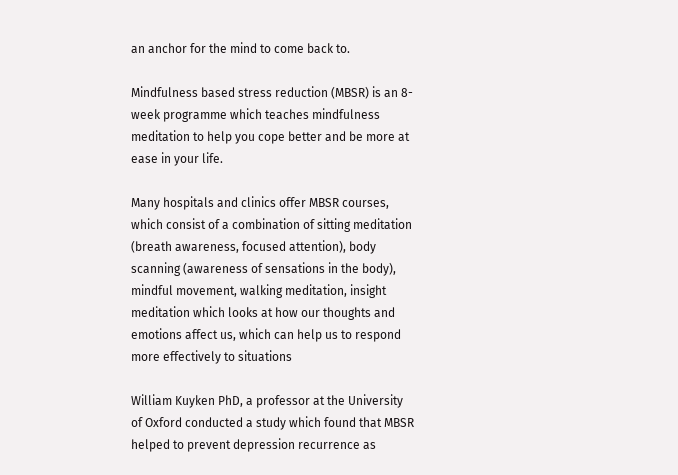an anchor for the mind to come back to.

Mindfulness based stress reduction (MBSR) is an 8-week programme which teaches mindfulness meditation to help you cope better and be more at ease in your life.

Many hospitals and clinics offer MBSR courses, which consist of a combination of sitting meditation (breath awareness, focused attention), body scanning (awareness of sensations in the body), mindful movement, walking meditation, insight meditation which looks at how our thoughts and emotions affect us, which can help us to respond more effectively to situations

William Kuyken PhD, a professor at the University of Oxford conducted a study which found that MBSR helped to prevent depression recurrence as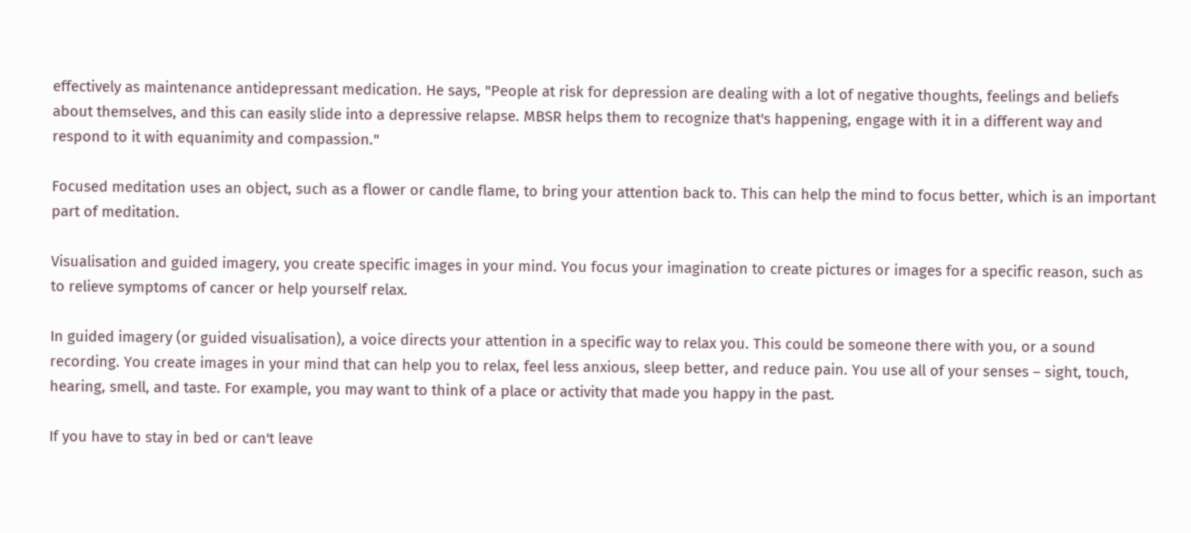effectively as maintenance antidepressant medication. He says, "People at risk for depression are dealing with a lot of negative thoughts, feelings and beliefs about themselves, and this can easily slide into a depressive relapse. MBSR helps them to recognize that's happening, engage with it in a different way and respond to it with equanimity and compassion."

Focused meditation uses an object, such as a flower or candle flame, to bring your attention back to. This can help the mind to focus better, which is an important part of meditation.

Visualisation and guided imagery, you create specific images in your mind. You focus your imagination to create pictures or images for a specific reason, such as to relieve symptoms of cancer or help yourself relax.

In guided imagery (or guided visualisation), a voice directs your attention in a specific way to relax you. This could be someone there with you, or a sound recording. You create images in your mind that can help you to relax, feel less anxious, sleep better, and reduce pain. You use all of your senses – sight, touch, hearing, smell, and taste. For example, you may want to think of a place or activity that made you happy in the past.

If you have to stay in bed or can't leave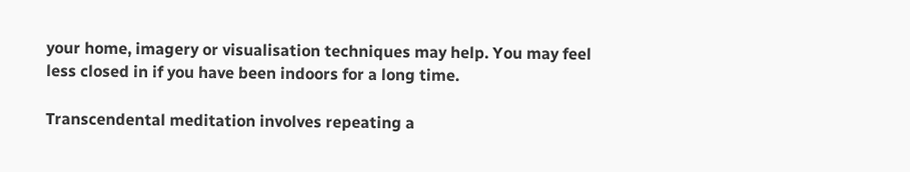your home, imagery or visualisation techniques may help. You may feel less closed in if you have been indoors for a long time.

Transcendental meditation involves repeating a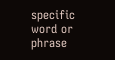specific word or phrase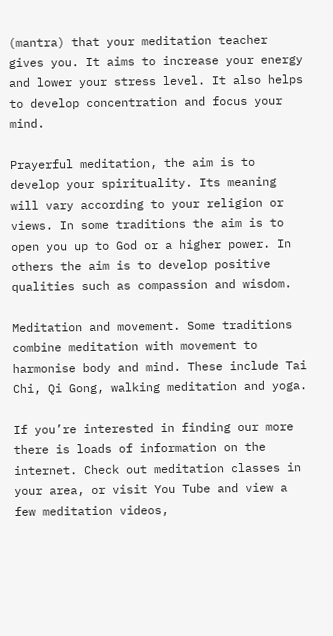(mantra) that your meditation teacher gives you. It aims to increase your energy and lower your stress level. It also helps to develop concentration and focus your mind.

Prayerful meditation, the aim is to develop your spirituality. Its meaning will vary according to your religion or views. In some traditions the aim is to open you up to God or a higher power. In others the aim is to develop positive qualities such as compassion and wisdom.

Meditation and movement. Some traditions combine meditation with movement to harmonise body and mind. These include Tai Chi, Qi Gong, walking meditation and yoga.

If you’re interested in finding our more there is loads of information on the internet. Check out meditation classes in your area, or visit You Tube and view a few meditation videos,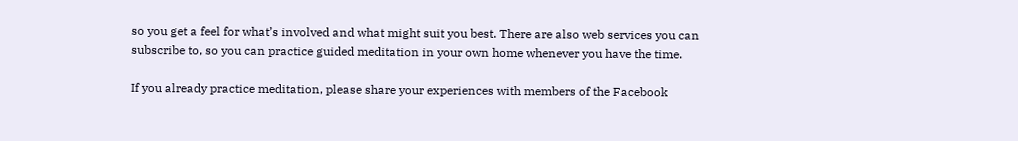so you get a feel for what’s involved and what might suit you best. There are also web services you can subscribe to, so you can practice guided meditation in your own home whenever you have the time.

If you already practice meditation, please share your experiences with members of the Facebook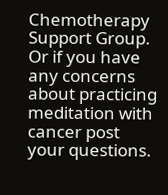Chemotherapy Support Group.  Or if you have any concerns about practicing meditation with cancer post your questions.